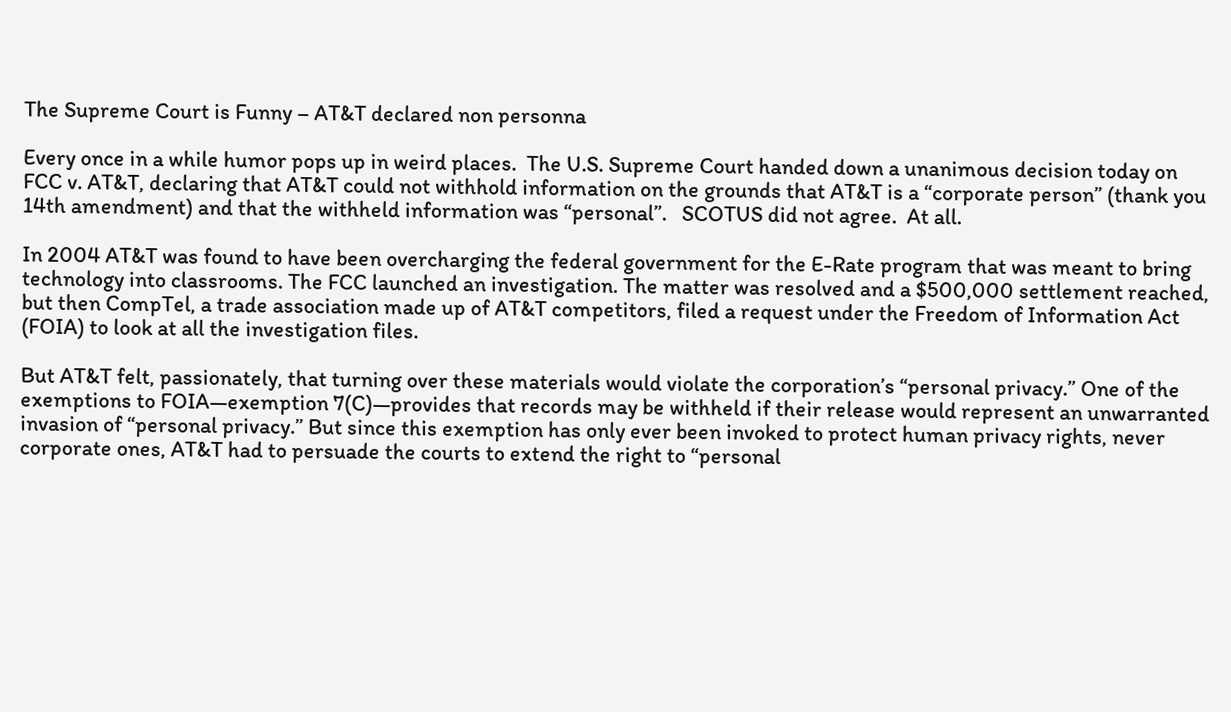The Supreme Court is Funny – AT&T declared non personna

Every once in a while humor pops up in weird places.  The U.S. Supreme Court handed down a unanimous decision today on FCC v. AT&T, declaring that AT&T could not withhold information on the grounds that AT&T is a “corporate person” (thank you 14th amendment) and that the withheld information was “personal”.   SCOTUS did not agree.  At all.

In 2004 AT&T was found to have been overcharging the federal government for the E-Rate program that was meant to bring technology into classrooms. The FCC launched an investigation. The matter was resolved and a $500,000 settlement reached, but then CompTel, a trade association made up of AT&T competitors, filed a request under the Freedom of Information Act (FOIA) to look at all the investigation files.

But AT&T felt, passionately, that turning over these materials would violate the corporation’s “personal privacy.” One of the exemptions to FOIA—exemption 7(C)—provides that records may be withheld if their release would represent an unwarranted invasion of “personal privacy.” But since this exemption has only ever been invoked to protect human privacy rights, never corporate ones, AT&T had to persuade the courts to extend the right to “personal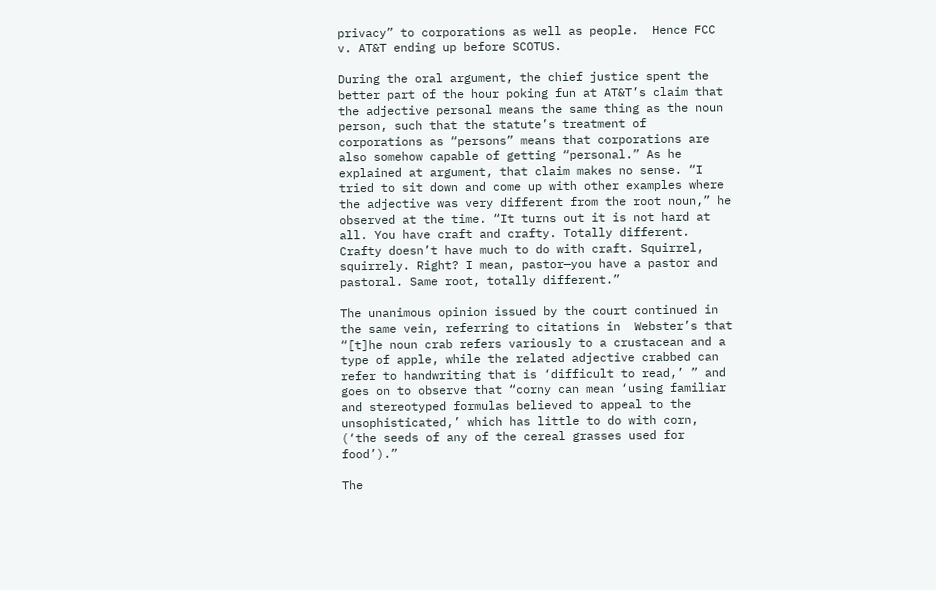privacy” to corporations as well as people.  Hence FCC v. AT&T ending up before SCOTUS.

During the oral argument, the chief justice spent the better part of the hour poking fun at AT&T’s claim that the adjective personal means the same thing as the noun person, such that the statute’s treatment of corporations as “persons” means that corporations are also somehow capable of getting “personal.” As he explained at argument, that claim makes no sense. “I tried to sit down and come up with other examples where the adjective was very different from the root noun,” he observed at the time. “It turns out it is not hard at all. You have craft and crafty. Totally different. Crafty doesn’t have much to do with craft. Squirrel, squirrely. Right? I mean, pastor—you have a pastor and pastoral. Same root, totally different.”

The unanimous opinion issued by the court continued in the same vein, referring to citations in  Webster’s that “[t]he noun crab refers variously to a crustacean and a type of apple, while the related adjective crabbed can refer to handwriting that is ‘difficult to read,’ ” and goes on to observe that “corny can mean ‘using familiar and stereotyped formulas believed to appeal to the unsophisticated,’ which has little to do with corn, (‘the seeds of any of the cereal grasses used for food’).”

The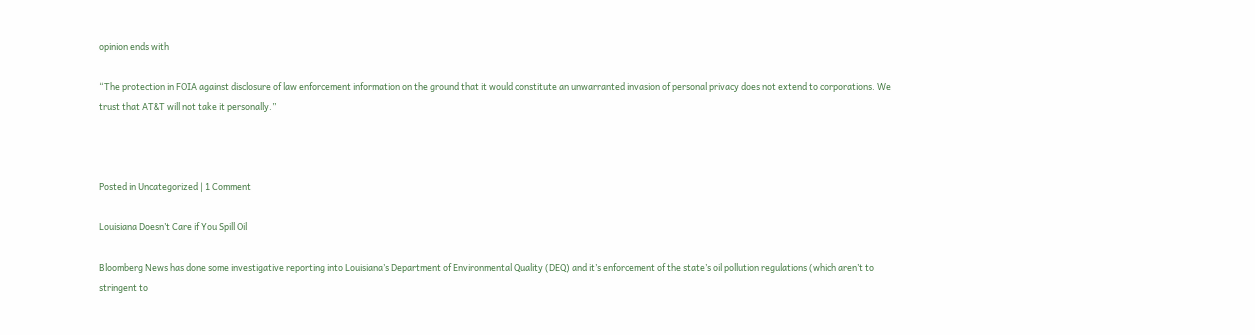opinion ends with

“The protection in FOIA against disclosure of law enforcement information on the ground that it would constitute an unwarranted invasion of personal privacy does not extend to corporations. We trust that AT&T will not take it personally.”



Posted in Uncategorized | 1 Comment

Louisiana Doesn’t Care if You Spill Oil

Bloomberg News has done some investigative reporting into Louisiana’s Department of Environmental Quality (DEQ) and it’s enforcement of the state’s oil pollution regulations (which aren’t to stringent to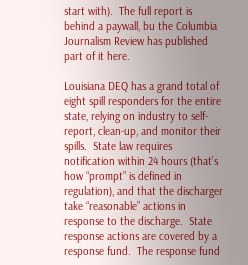start with).  The full report is behind a paywall, bu the Columbia Journalism Review has published part of it here.

Louisiana DEQ has a grand total of eight spill responders for the entire state, relying on industry to self-report, clean-up, and monitor their spills.  State law requires notification within 24 hours (that’s how “prompt” is defined in regulation), and that the discharger take “reasonable” actions in response to the discharge.  State response actions are covered by a response fund.  The response fund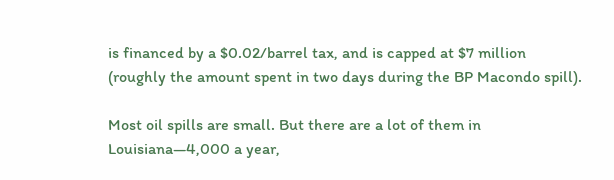is financed by a $0.02/barrel tax, and is capped at $7 million (roughly the amount spent in two days during the BP Macondo spill).

Most oil spills are small. But there are a lot of them in Louisiana—4,000 a year,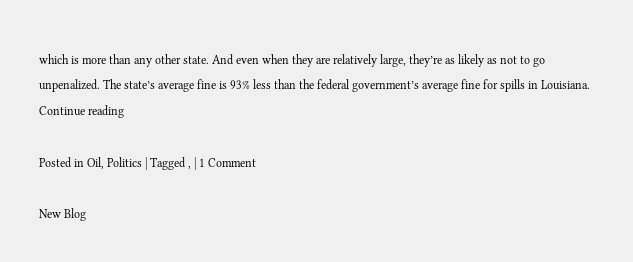which is more than any other state. And even when they are relatively large, they’re as likely as not to go unpenalized. The state’s average fine is 93% less than the federal government’s average fine for spills in Louisiana. Continue reading

Posted in Oil, Politics | Tagged , | 1 Comment

New Blog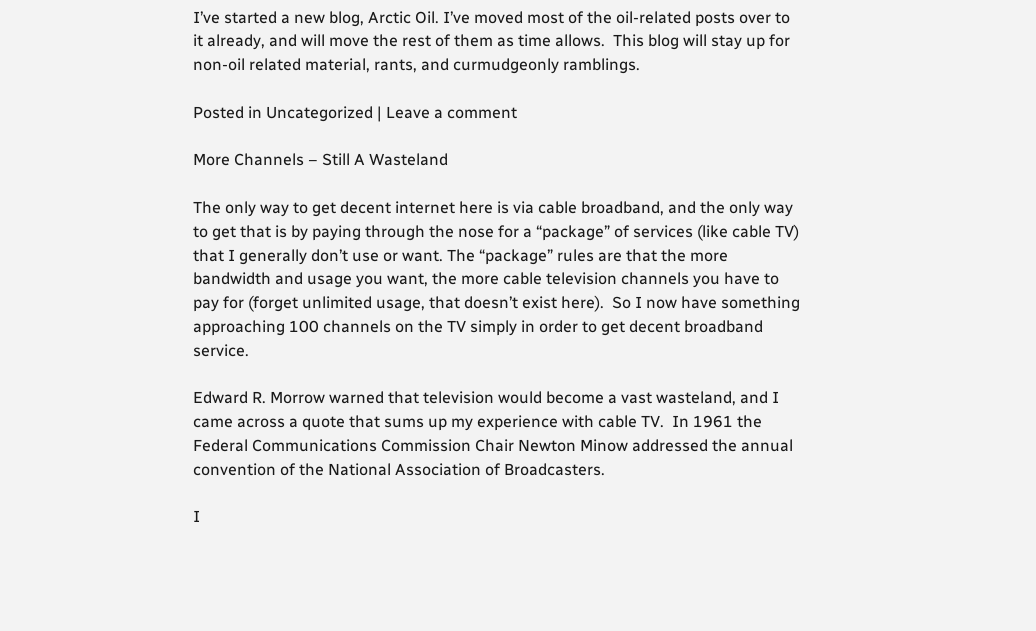I’ve started a new blog, Arctic Oil. I’ve moved most of the oil-related posts over to it already, and will move the rest of them as time allows.  This blog will stay up for non-oil related material, rants, and curmudgeonly ramblings.

Posted in Uncategorized | Leave a comment

More Channels – Still A Wasteland

The only way to get decent internet here is via cable broadband, and the only way to get that is by paying through the nose for a “package” of services (like cable TV) that I generally don’t use or want. The “package” rules are that the more bandwidth and usage you want, the more cable television channels you have to pay for (forget unlimited usage, that doesn’t exist here).  So I now have something approaching 100 channels on the TV simply in order to get decent broadband service.

Edward R. Morrow warned that television would become a vast wasteland, and I came across a quote that sums up my experience with cable TV.  In 1961 the Federal Communications Commission Chair Newton Minow addressed the annual convention of the National Association of Broadcasters.

I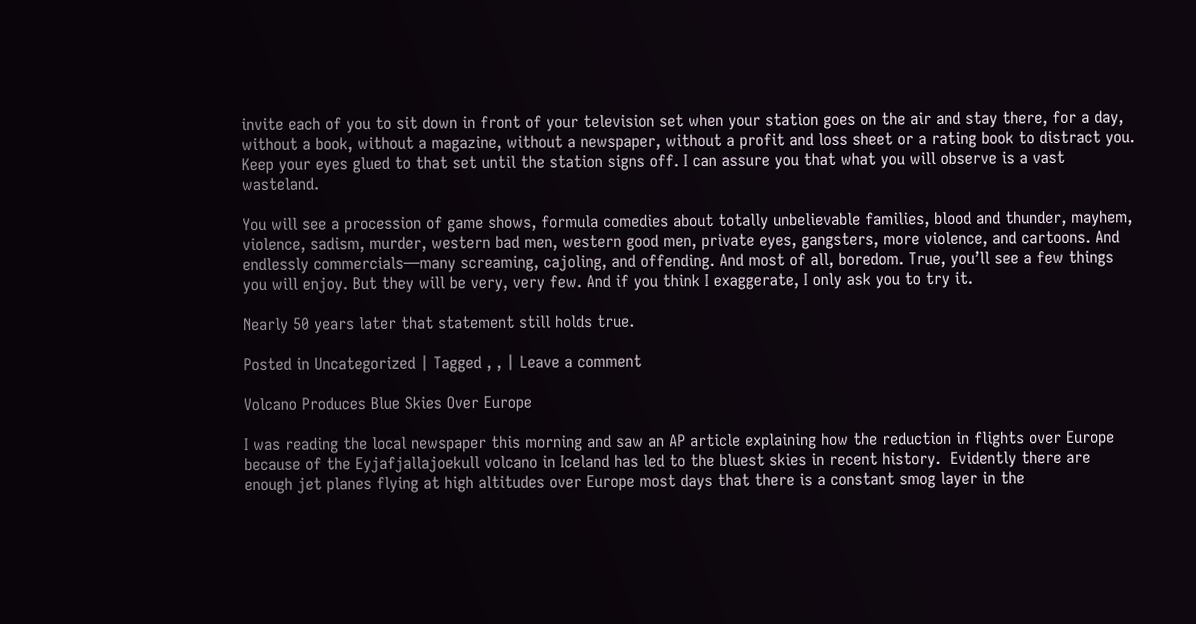invite each of you to sit down in front of your television set when your station goes on the air and stay there, for a day, without a book, without a magazine, without a newspaper, without a profit and loss sheet or a rating book to distract you. Keep your eyes glued to that set until the station signs off. I can assure you that what you will observe is a vast wasteland.

You will see a procession of game shows, formula comedies about totally unbelievable families, blood and thunder, mayhem, violence, sadism, murder, western bad men, western good men, private eyes, gangsters, more violence, and cartoons. And endlessly commercials—many screaming, cajoling, and offending. And most of all, boredom. True, you’ll see a few things you will enjoy. But they will be very, very few. And if you think I exaggerate, I only ask you to try it.

Nearly 50 years later that statement still holds true.

Posted in Uncategorized | Tagged , , | Leave a comment

Volcano Produces Blue Skies Over Europe

I was reading the local newspaper this morning and saw an AP article explaining how the reduction in flights over Europe because of the Eyjafjallajoekull volcano in Iceland has led to the bluest skies in recent history.  Evidently there are enough jet planes flying at high altitudes over Europe most days that there is a constant smog layer in the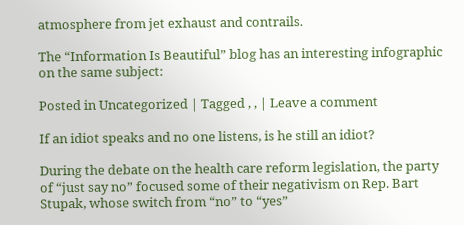atmosphere from jet exhaust and contrails.

The “Information Is Beautiful” blog has an interesting infographic on the same subject:

Posted in Uncategorized | Tagged , , | Leave a comment

If an idiot speaks and no one listens, is he still an idiot?

During the debate on the health care reform legislation, the party of “just say no” focused some of their negativism on Rep. Bart Stupak, whose switch from “no” to “yes”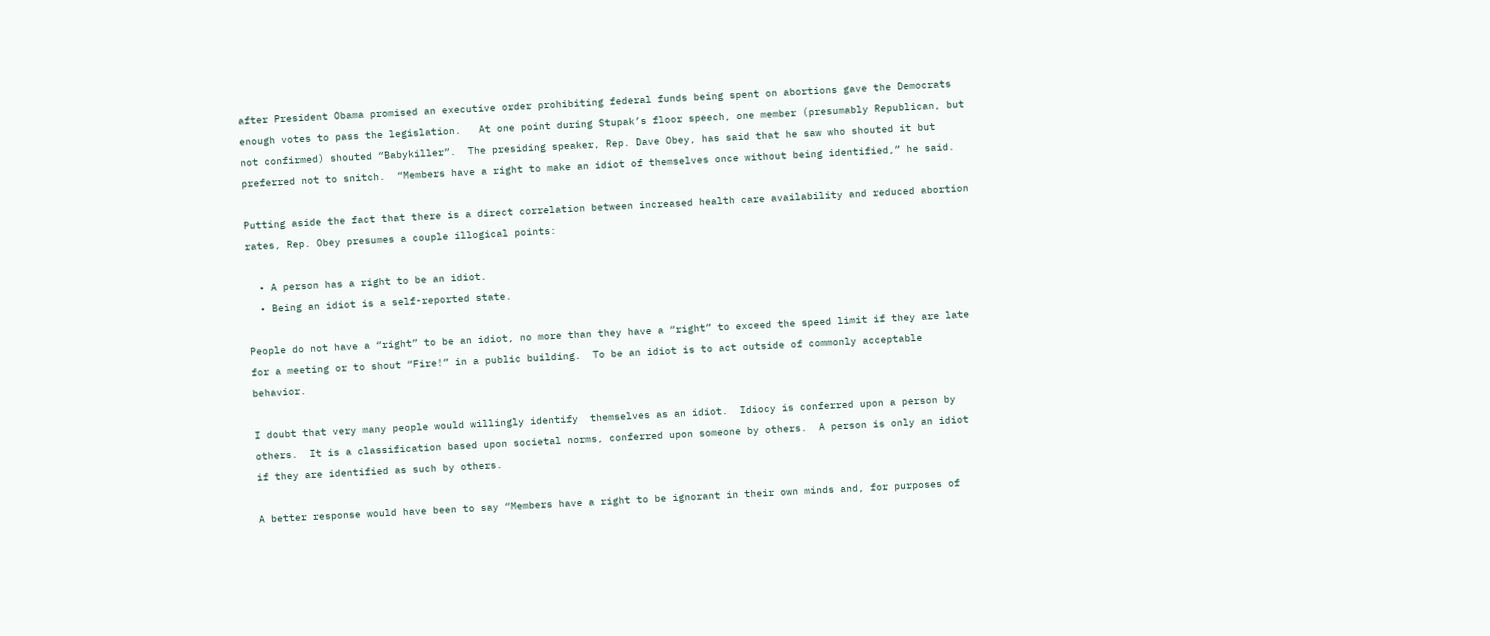after President Obama promised an executive order prohibiting federal funds being spent on abortions gave the Democrats enough votes to pass the legislation.   At one point during Stupak’s floor speech, one member (presumably Republican, but not confirmed) shouted “Babykiller”.  The presiding speaker, Rep. Dave Obey, has said that he saw who shouted it but preferred not to snitch.  “Members have a right to make an idiot of themselves once without being identified,” he said.

Putting aside the fact that there is a direct correlation between increased health care availability and reduced abortion rates, Rep. Obey presumes a couple illogical points:

  • A person has a right to be an idiot.
  • Being an idiot is a self-reported state.

People do not have a “right” to be an idiot, no more than they have a “right” to exceed the speed limit if they are late for a meeting or to shout “Fire!” in a public building.  To be an idiot is to act outside of commonly acceptable behavior.

I doubt that very many people would willingly identify  themselves as an idiot.  Idiocy is conferred upon a person by others.  It is a classification based upon societal norms, conferred upon someone by others.  A person is only an idiot if they are identified as such by others.

A better response would have been to say “Members have a right to be ignorant in their own minds and, for purposes of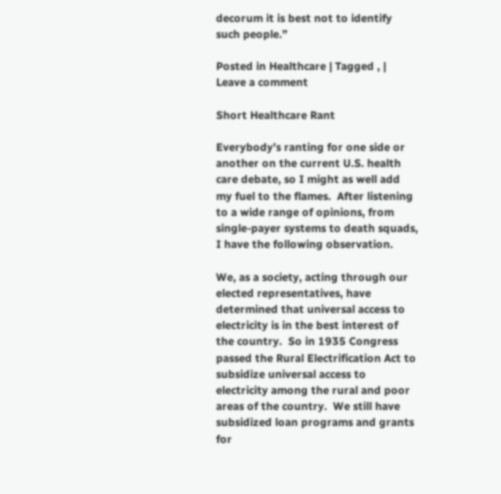decorum it is best not to identify such people.”

Posted in Healthcare | Tagged , | Leave a comment

Short Healthcare Rant

Everybody’s ranting for one side or another on the current U.S. health care debate, so I might as well add my fuel to the flames.  After listening to a wide range of opinions, from single-payer systems to death squads, I have the following observation.

We, as a society, acting through our elected representatives, have determined that universal access to electricity is in the best interest of the country.  So in 1935 Congress passed the Rural Electrification Act to subsidize universal access to electricity among the rural and poor areas of the country.  We still have subsidized loan programs and grants for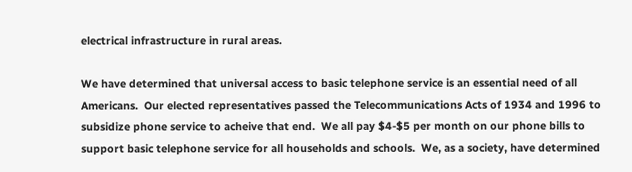electrical infrastructure in rural areas.

We have determined that universal access to basic telephone service is an essential need of all Americans.  Our elected representatives passed the Telecommunications Acts of 1934 and 1996 to subsidize phone service to acheive that end.  We all pay $4-$5 per month on our phone bills to support basic telephone service for all households and schools.  We, as a society, have determined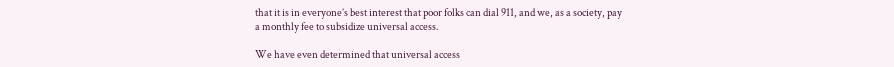that it is in everyone’s best interest that poor folks can dial 911, and we, as a society, pay a monthly fee to subsidize universal access.

We have even determined that universal access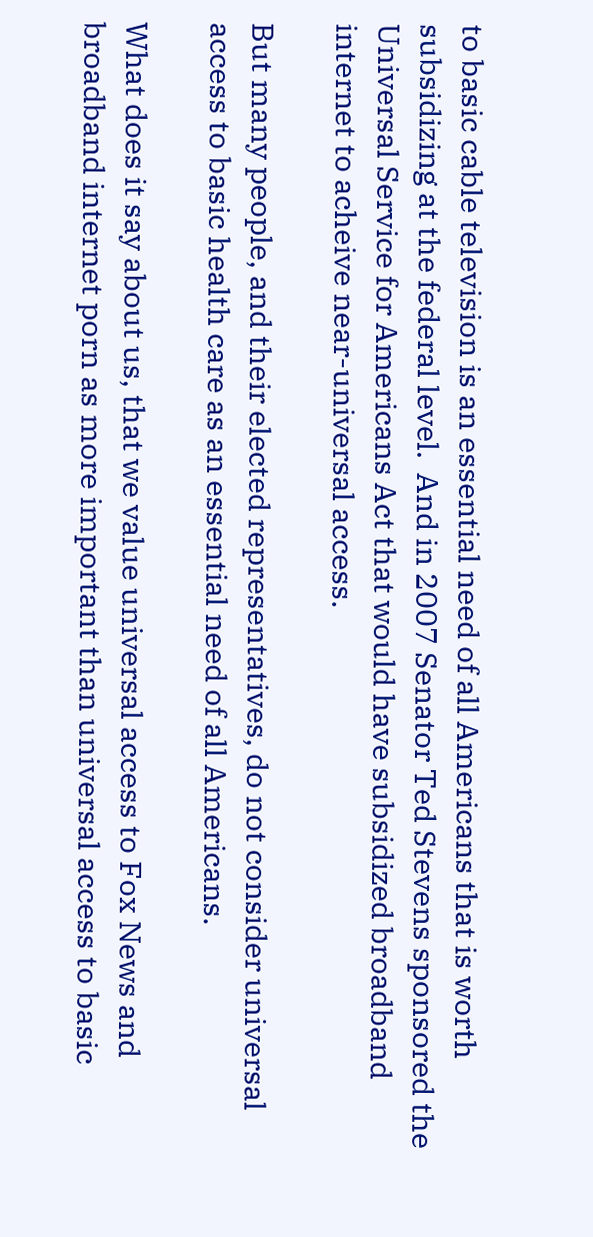to basic cable television is an essential need of all Americans that is worth subsidizing at the federal level.  And in 2007 Senator Ted Stevens sponsored the Universal Service for Americans Act that would have subsidized broadband internet to acheive near-universal access.

But many people, and their elected representatives, do not consider universal access to basic health care as an essential need of all Americans.

What does it say about us, that we value universal access to Fox News and broadband internet porn as more important than universal access to basic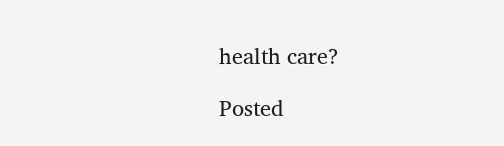health care?

Posted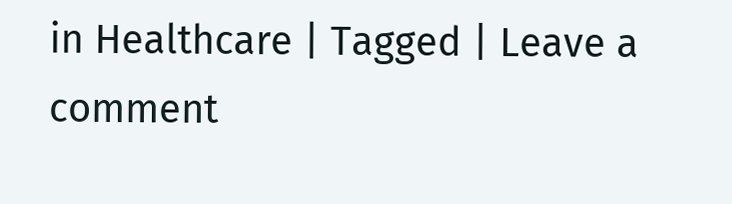in Healthcare | Tagged | Leave a comment